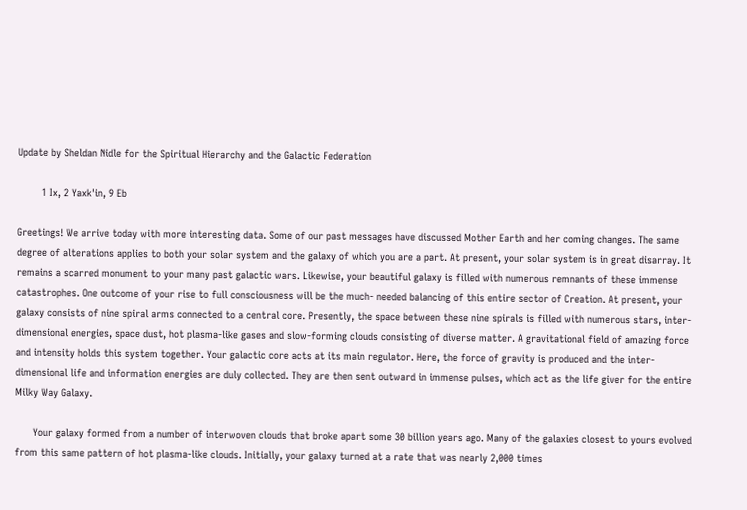Update by Sheldan Nidle for the Spiritual Hierarchy and the Galactic Federation

        1 Ix, 2 Yaxk'in, 9 Eb

Greetings! We arrive today with more interesting data. Some of our past messages have discussed Mother Earth and her coming changes. The same degree of alterations applies to both your solar system and the galaxy of which you are a part. At present, your solar system is in great disarray. It remains a scarred monument to your many past galactic wars. Likewise, your beautiful galaxy is filled with numerous remnants of these immense catastrophes. One outcome of your rise to full consciousness will be the much- needed balancing of this entire sector of Creation. At present, your galaxy consists of nine spiral arms connected to a central core. Presently, the space between these nine spirals is filled with numerous stars, inter-dimensional energies, space dust, hot plasma-like gases and slow-forming clouds consisting of diverse matter. A gravitational field of amazing force and intensity holds this system together. Your galactic core acts at its main regulator. Here, the force of gravity is produced and the inter-dimensional life and information energies are duly collected. They are then sent outward in immense pulses, which act as the life giver for the entire Milky Way Galaxy.

      Your galaxy formed from a number of interwoven clouds that broke apart some 30 billion years ago. Many of the galaxies closest to yours evolved from this same pattern of hot plasma-like clouds. Initially, your galaxy turned at a rate that was nearly 2,000 times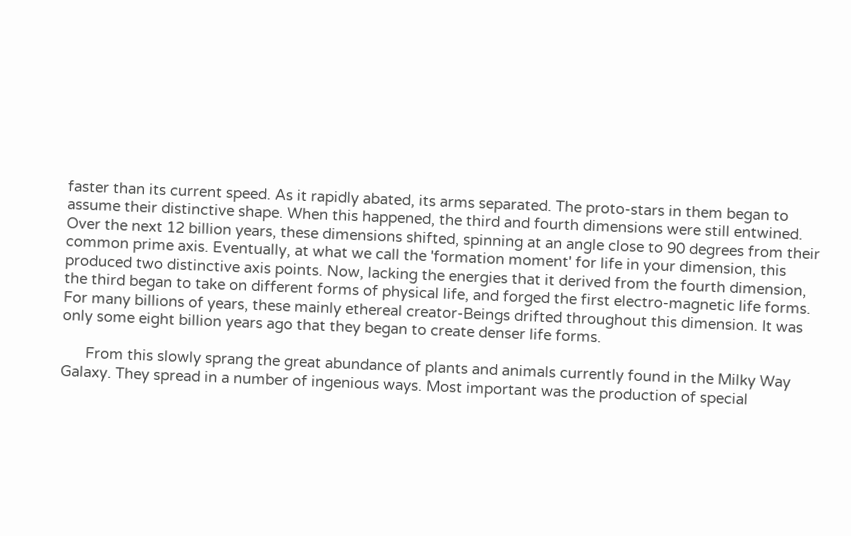faster than its current speed. As it rapidly abated, its arms separated. The proto-stars in them began to assume their distinctive shape. When this happened, the third and fourth dimensions were still entwined. Over the next 12 billion years, these dimensions shifted, spinning at an angle close to 90 degrees from their common prime axis. Eventually, at what we call the 'formation moment' for life in your dimension, this produced two distinctive axis points. Now, lacking the energies that it derived from the fourth dimension, the third began to take on different forms of physical life, and forged the first electro-magnetic life forms. For many billions of years, these mainly ethereal creator-Beings drifted throughout this dimension. It was only some eight billion years ago that they began to create denser life forms.

      From this slowly sprang the great abundance of plants and animals currently found in the Milky Way Galaxy. They spread in a number of ingenious ways. Most important was the production of special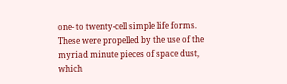one- to twenty-cell simple life forms. These were propelled by the use of the myriad minute pieces of space dust, which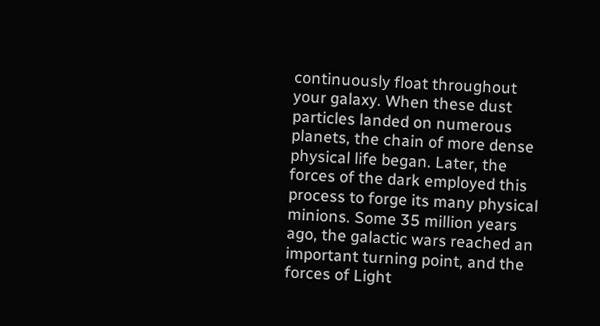continuously float throughout your galaxy. When these dust particles landed on numerous planets, the chain of more dense physical life began. Later, the forces of the dark employed this process to forge its many physical minions. Some 35 million years ago, the galactic wars reached an important turning point, and the forces of Light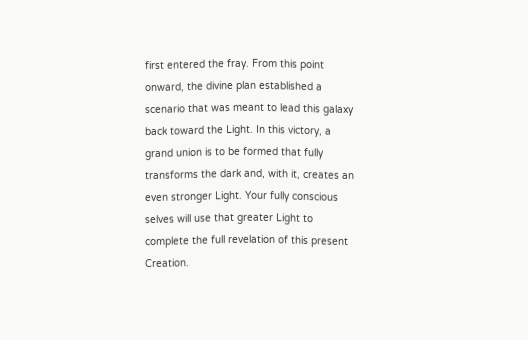first entered the fray. From this point onward, the divine plan established a scenario that was meant to lead this galaxy back toward the Light. In this victory, a grand union is to be formed that fully transforms the dark and, with it, creates an even stronger Light. Your fully conscious selves will use that greater Light to complete the full revelation of this present Creation.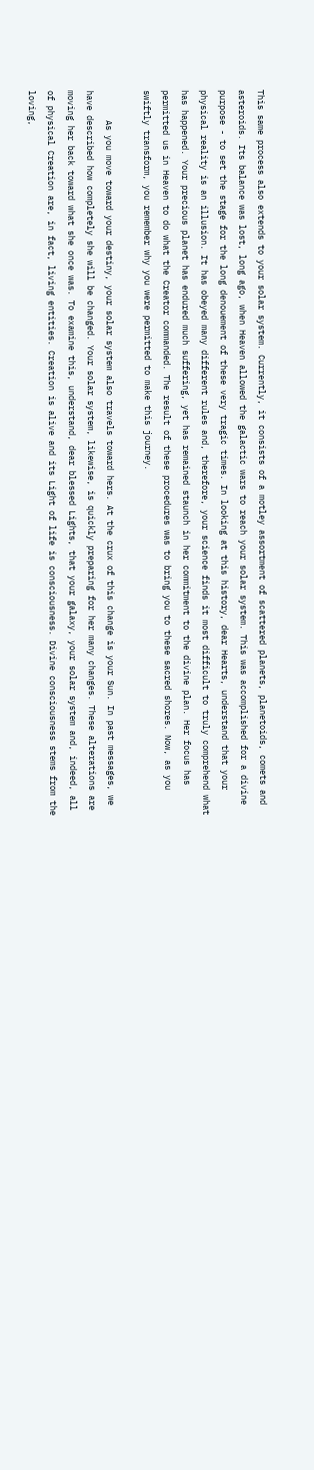This same process also extends to your solar system. Currently, it consists of a motley assortment of scattered planets, planetoids, comets and asteroids. Its balance was lost, long ago, when Heaven allowed the galactic wars to reach your solar system. This was accomplished for a divine purpose - to set the stage for the long denouement of these very tragic times. In looking at this history, dear Hearts, understand that your physical reality is an illusion. It has obeyed many different rules and, therefore, your science finds it most difficult to truly comprehend what has happened. Your precious planet has endured much suffering, yet has remained staunch in her commitment to the divine plan. Her focus has permitted us in Heaven to do what the Creator commanded. The result of these procedures was to bring you to these sacred shores. Now, as you swiftly transform, you remember why you were permitted to make this journey.

      As you move toward your destiny, your solar system also travels toward hers. At the crux of this change is your Sun. In past messages, we have described how completely she will be changed. Your solar system, likewise, is quickly preparing for her many changes. These alterations are moving her back toward what she once was. To examine this, understand, dear blessed Lights, that your galaxy, your solar system and, indeed, all of physical Creation are, in fact, living entities. Creation is alive and its Light of life is consciousness. Divine consciousness stems from the loving,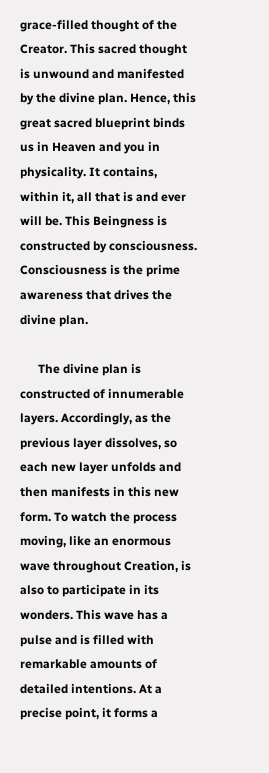grace-filled thought of the Creator. This sacred thought is unwound and manifested by the divine plan. Hence, this great sacred blueprint binds us in Heaven and you in physicality. It contains, within it, all that is and ever will be. This Beingness is constructed by consciousness. Consciousness is the prime awareness that drives the divine plan.

      The divine plan is constructed of innumerable layers. Accordingly, as the previous layer dissolves, so each new layer unfolds and then manifests in this new form. To watch the process moving, like an enormous wave throughout Creation, is also to participate in its wonders. This wave has a pulse and is filled with remarkable amounts of detailed intentions. At a precise point, it forms a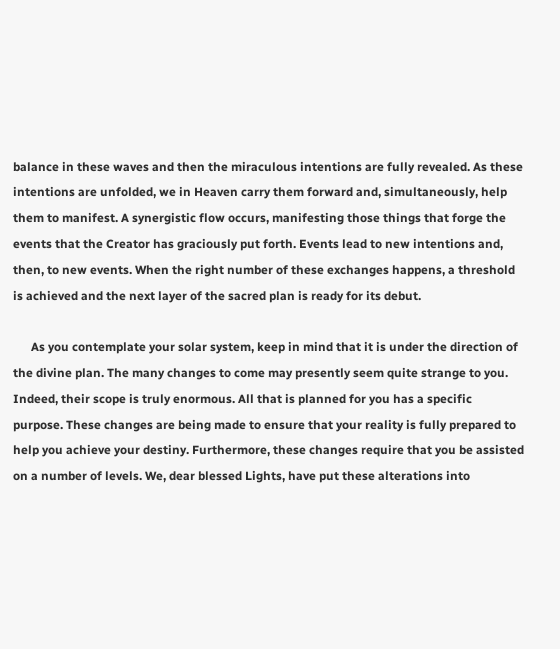balance in these waves and then the miraculous intentions are fully revealed. As these intentions are unfolded, we in Heaven carry them forward and, simultaneously, help them to manifest. A synergistic flow occurs, manifesting those things that forge the events that the Creator has graciously put forth. Events lead to new intentions and, then, to new events. When the right number of these exchanges happens, a threshold is achieved and the next layer of the sacred plan is ready for its debut.

      As you contemplate your solar system, keep in mind that it is under the direction of the divine plan. The many changes to come may presently seem quite strange to you. Indeed, their scope is truly enormous. All that is planned for you has a specific purpose. These changes are being made to ensure that your reality is fully prepared to help you achieve your destiny. Furthermore, these changes require that you be assisted on a number of levels. We, dear blessed Lights, have put these alterations into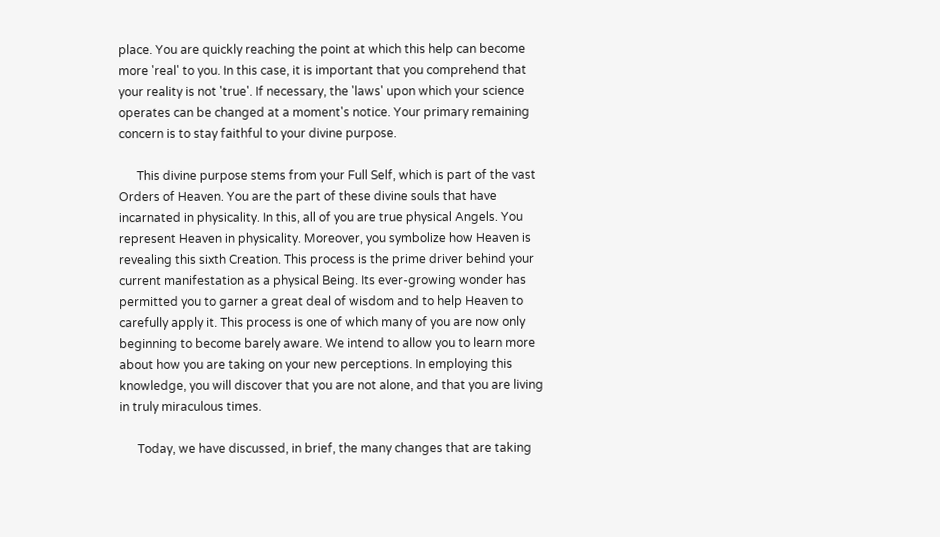place. You are quickly reaching the point at which this help can become more 'real' to you. In this case, it is important that you comprehend that your reality is not 'true'. If necessary, the 'laws' upon which your science operates can be changed at a moment's notice. Your primary remaining concern is to stay faithful to your divine purpose.

      This divine purpose stems from your Full Self, which is part of the vast Orders of Heaven. You are the part of these divine souls that have incarnated in physicality. In this, all of you are true physical Angels. You represent Heaven in physicality. Moreover, you symbolize how Heaven is revealing this sixth Creation. This process is the prime driver behind your current manifestation as a physical Being. Its ever-growing wonder has permitted you to garner a great deal of wisdom and to help Heaven to carefully apply it. This process is one of which many of you are now only beginning to become barely aware. We intend to allow you to learn more about how you are taking on your new perceptions. In employing this knowledge, you will discover that you are not alone, and that you are living in truly miraculous times.

      Today, we have discussed, in brief, the many changes that are taking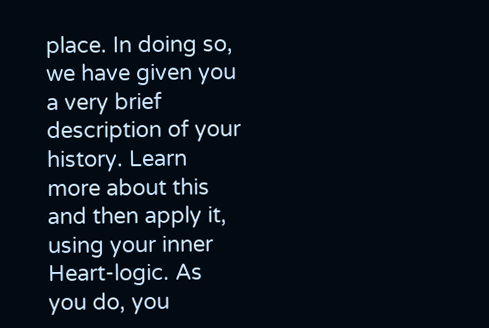place. In doing so, we have given you a very brief description of your history. Learn more about this and then apply it, using your inner Heart-logic. As you do, you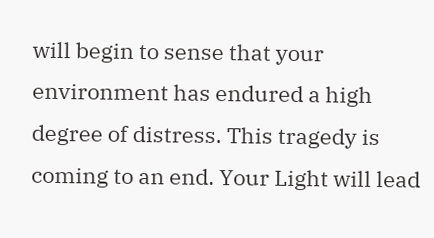will begin to sense that your environment has endured a high degree of distress. This tragedy is coming to an end. Your Light will lead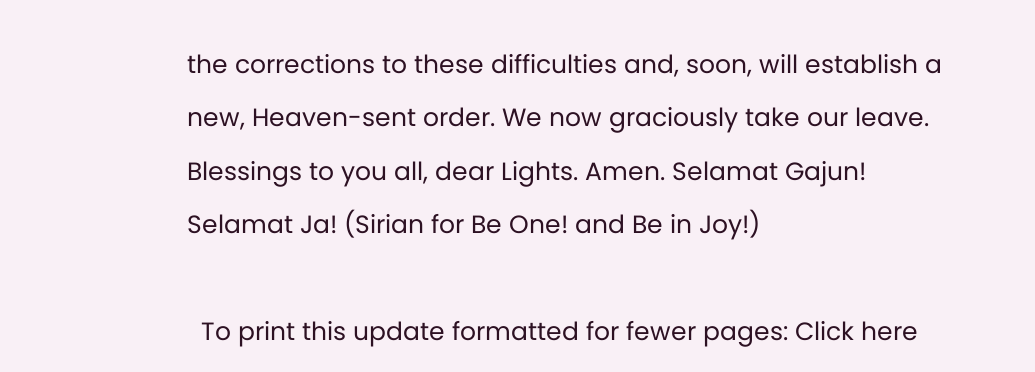the corrections to these difficulties and, soon, will establish a new, Heaven-sent order. We now graciously take our leave. Blessings to you all, dear Lights. Amen. Selamat Gajun! Selamat Ja! (Sirian for Be One! and Be in Joy!)

  To print this update formatted for fewer pages: Click here